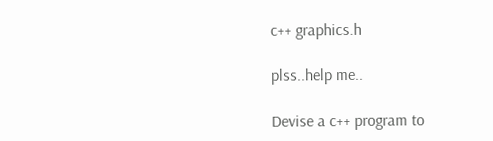c++ graphics.h

plss..help me..

Devise a c++ program to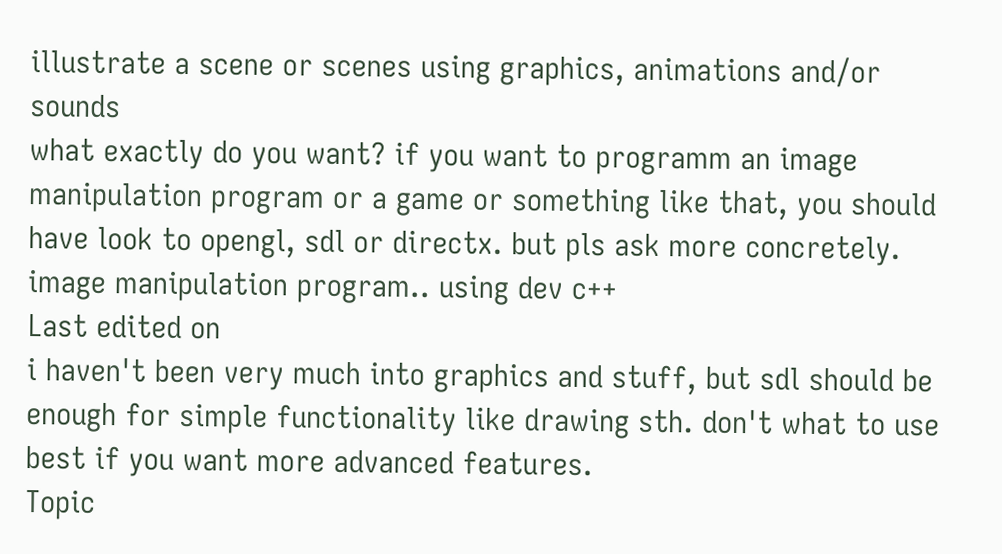illustrate a scene or scenes using graphics, animations and/or sounds
what exactly do you want? if you want to programm an image manipulation program or a game or something like that, you should have look to opengl, sdl or directx. but pls ask more concretely.
image manipulation program.. using dev c++
Last edited on
i haven't been very much into graphics and stuff, but sdl should be enough for simple functionality like drawing sth. don't what to use best if you want more advanced features.
Topic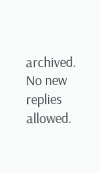archived. No new replies allowed.